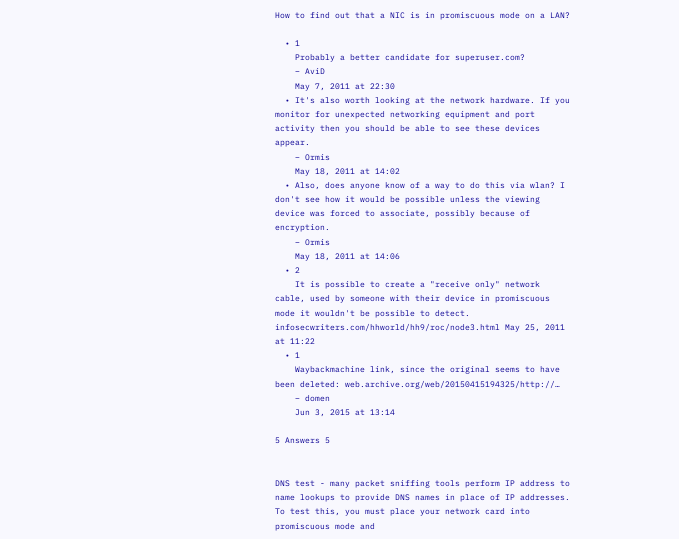How to find out that a NIC is in promiscuous mode on a LAN?

  • 1
    Probably a better candidate for superuser.com?
    – AviD
    May 7, 2011 at 22:30
  • It's also worth looking at the network hardware. If you monitor for unexpected networking equipment and port activity then you should be able to see these devices appear.
    – Ormis
    May 18, 2011 at 14:02
  • Also, does anyone know of a way to do this via wlan? I don't see how it would be possible unless the viewing device was forced to associate, possibly because of encryption.
    – Ormis
    May 18, 2011 at 14:06
  • 2
    It is possible to create a "receive only" network cable, used by someone with their device in promiscuous mode it wouldn't be possible to detect. infosecwriters.com/hhworld/hh9/roc/node3.html May 25, 2011 at 11:22
  • 1
    Waybackmachine link, since the original seems to have been deleted: web.archive.org/web/20150415194325/http://…
    – domen
    Jun 3, 2015 at 13:14

5 Answers 5


DNS test - many packet sniffing tools perform IP address to name lookups to provide DNS names in place of IP addresses. To test this, you must place your network card into promiscuous mode and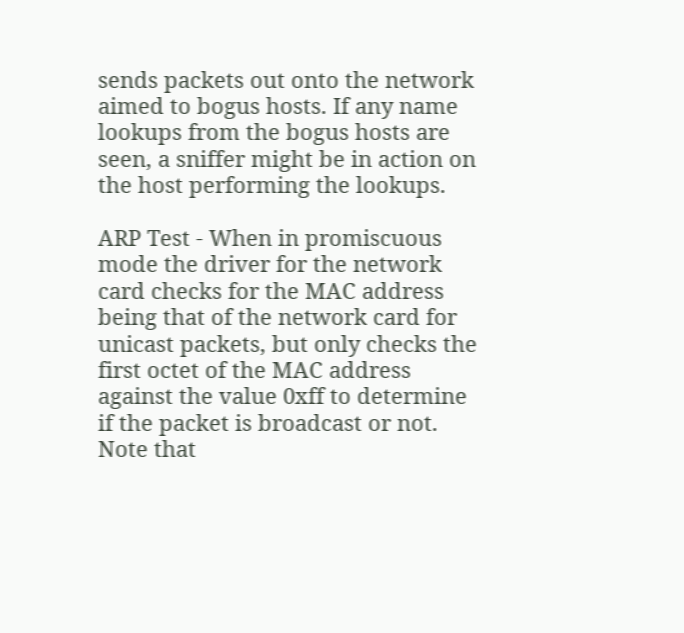sends packets out onto the network aimed to bogus hosts. If any name lookups from the bogus hosts are seen, a sniffer might be in action on the host performing the lookups.

ARP Test - When in promiscuous mode the driver for the network card checks for the MAC address being that of the network card for unicast packets, but only checks the first octet of the MAC address against the value 0xff to determine if the packet is broadcast or not. Note that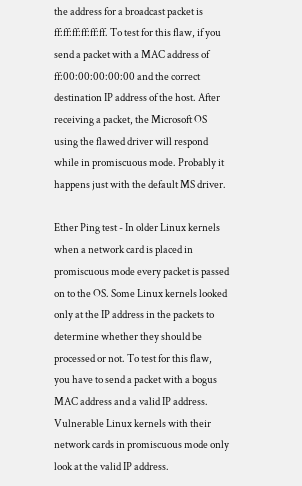the address for a broadcast packet is ff:ff:ff:ff:ff:ff. To test for this flaw, if you send a packet with a MAC address of ff:00:00:00:00:00 and the correct destination IP address of the host. After receiving a packet, the Microsoft OS using the flawed driver will respond while in promiscuous mode. Probably it happens just with the default MS driver.

Ether Ping test - In older Linux kernels when a network card is placed in promiscuous mode every packet is passed on to the OS. Some Linux kernels looked only at the IP address in the packets to determine whether they should be processed or not. To test for this flaw, you have to send a packet with a bogus MAC address and a valid IP address. Vulnerable Linux kernels with their network cards in promiscuous mode only look at the valid IP address.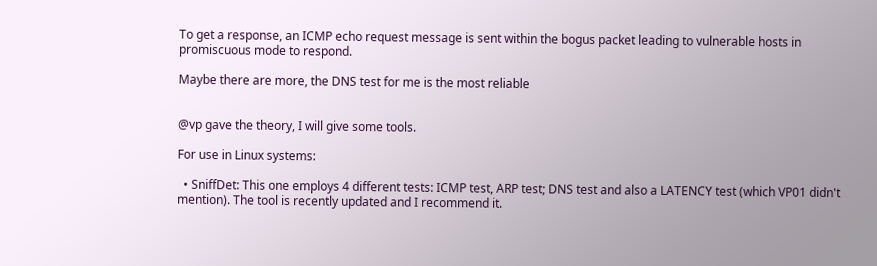To get a response, an ICMP echo request message is sent within the bogus packet leading to vulnerable hosts in promiscuous mode to respond.

Maybe there are more, the DNS test for me is the most reliable


@vp gave the theory, I will give some tools.

For use in Linux systems:

  • SniffDet: This one employs 4 different tests: ICMP test, ARP test; DNS test and also a LATENCY test (which VP01 didn't mention). The tool is recently updated and I recommend it.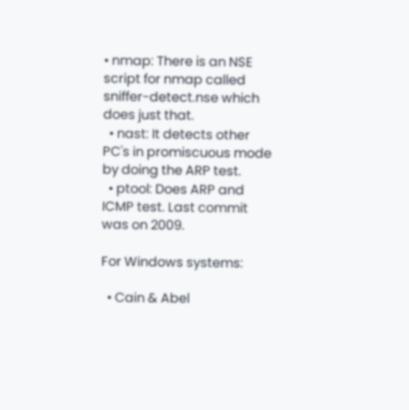• nmap: There is an NSE script for nmap called sniffer-detect.nse which does just that.
  • nast: It detects other PC's in promiscuous mode by doing the ARP test.
  • ptool: Does ARP and ICMP test. Last commit was on 2009.

For Windows systems:

  • Cain & Abel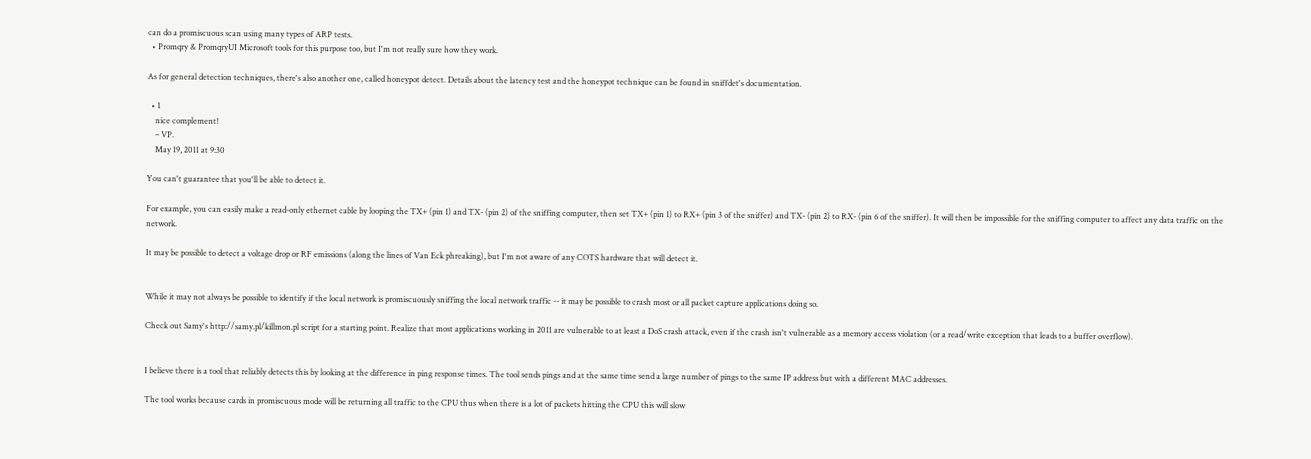can do a promiscuous scan using many types of ARP tests.
  • Promqry & PromqryUI Microsoft tools for this purpose too, but I'm not really sure how they work.

As for general detection techniques, there's also another one, called honeypot detect. Details about the latency test and the honeypot technique can be found in sniffdet's documentation.

  • 1
    nice complement!
    – VP.
    May 19, 2011 at 9:30

You can't guarantee that you'll be able to detect it.

For example, you can easily make a read-only ethernet cable by looping the TX+ (pin 1) and TX- (pin 2) of the sniffing computer, then set TX+ (pin 1) to RX+ (pin 3 of the sniffer) and TX- (pin 2) to RX- (pin 6 of the sniffer). It will then be impossible for the sniffing computer to affect any data traffic on the network.

It may be possible to detect a voltage drop or RF emissions (along the lines of Van Eck phreaking), but I'm not aware of any COTS hardware that will detect it.


While it may not always be possible to identify if the local network is promiscuously sniffing the local network traffic -- it may be possible to crash most or all packet capture applications doing so.

Check out Samy's http://samy.pl/killmon.pl script for a starting point. Realize that most applications working in 2011 are vulnerable to at least a DoS crash attack, even if the crash isn't vulnerable as a memory access violation (or a read/write exception that leads to a buffer overflow).


I believe there is a tool that reliably detects this by looking at the difference in ping response times. The tool sends pings and at the same time send a large number of pings to the same IP address but with a different MAC addresses.

The tool works because cards in promiscuous mode will be returning all traffic to the CPU thus when there is a lot of packets hitting the CPU this will slow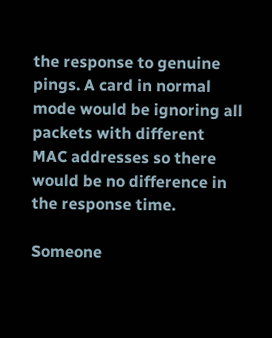the response to genuine pings. A card in normal mode would be ignoring all packets with different MAC addresses so there would be no difference in the response time.

Someone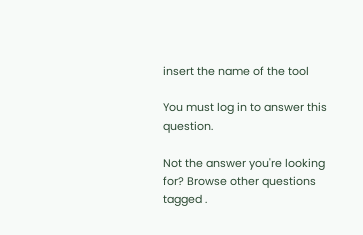insert the name of the tool

You must log in to answer this question.

Not the answer you're looking for? Browse other questions tagged .